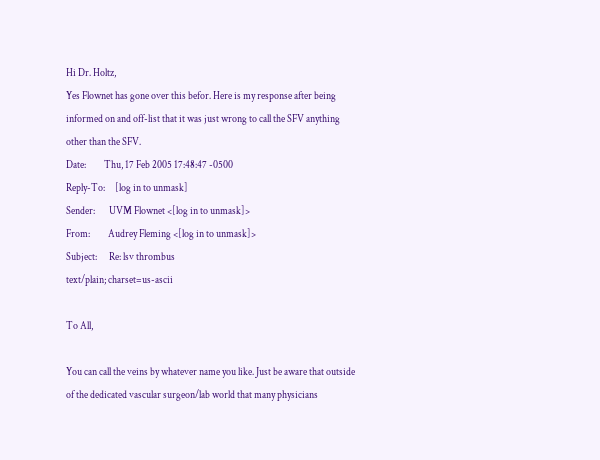Hi Dr. Holtz,
Yes Flownet has gone over this befor. Here is my response after being informed on and off-list that it was just wrong to call the SFV anything other than the SFV.
Date:         Thu, 17 Feb 2005 17:48:47 -0500
Reply-To:     [log in to unmask]
Sender:       UVM Flownet <[log in to unmask]>
From:         Audrey Fleming <[log in to unmask]>
Subject:      Re: lsv thrombus
text/plain; charset=us-ascii

To All,

You can call the veins by whatever name you like. Just be aware that outside of the dedicated vascular surgeon/lab world that many physicians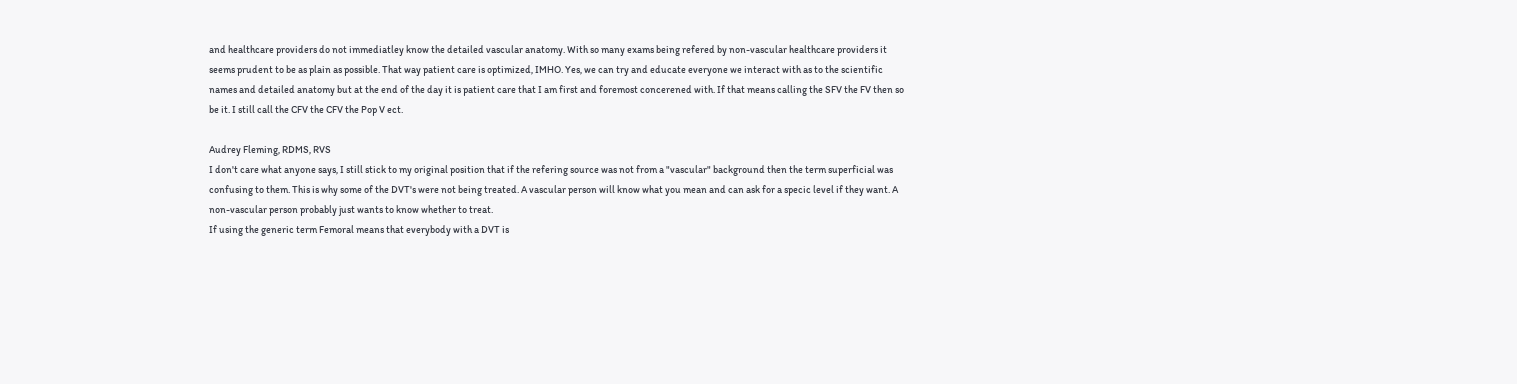and healthcare providers do not immediatley know the detailed vascular anatomy. With so many exams being refered by non-vascular healthcare providers it seems prudent to be as plain as possible. That way patient care is optimized, IMHO. Yes, we can try and educate everyone we interact with as to the scientific names and detailed anatomy but at the end of the day it is patient care that I am first and foremost concerened with. If that means calling the SFV the FV then so be it. I still call the CFV the CFV the Pop V ect.

Audrey Fleming, RDMS, RVS
I don't care what anyone says, I still stick to my original position that if the refering source was not from a "vascular" background then the term superficial was confusing to them. This is why some of the DVT's were not being treated. A vascular person will know what you mean and can ask for a specic level if they want. A non-vascular person probably just wants to know whether to treat.
If using the generic term Femoral means that everybody with a DVT is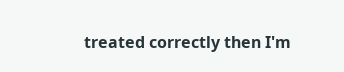treated correctly then I'm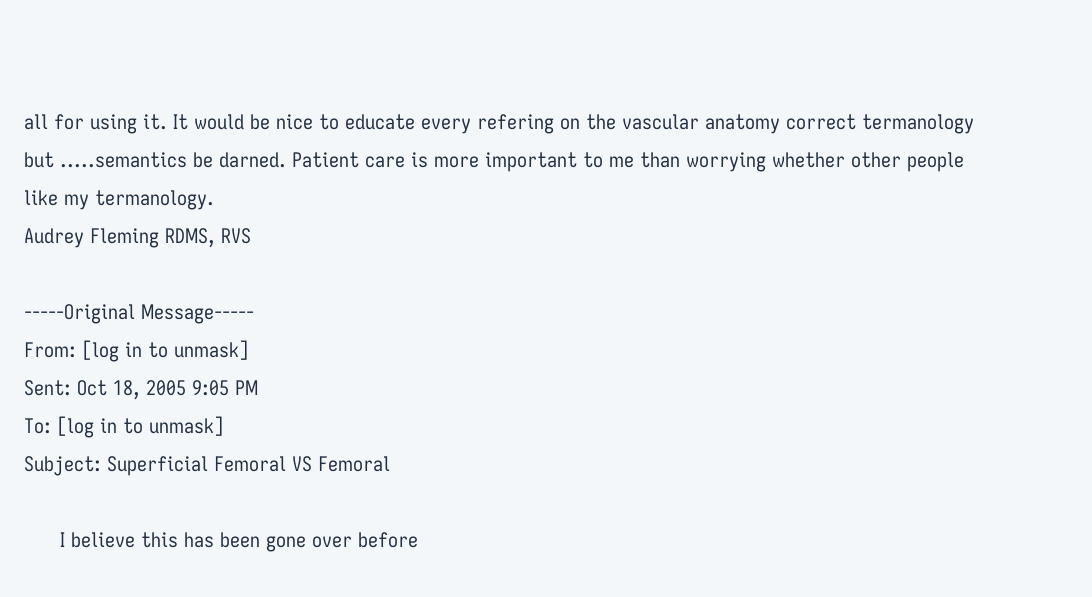all for using it. It would be nice to educate every refering on the vascular anatomy correct termanology but .....semantics be darned. Patient care is more important to me than worrying whether other people like my termanology.
Audrey Fleming RDMS, RVS

-----Original Message-----
From: [log in to unmask]
Sent: Oct 18, 2005 9:05 PM
To: [log in to unmask]
Subject: Superficial Femoral VS Femoral

      I believe this has been gone over before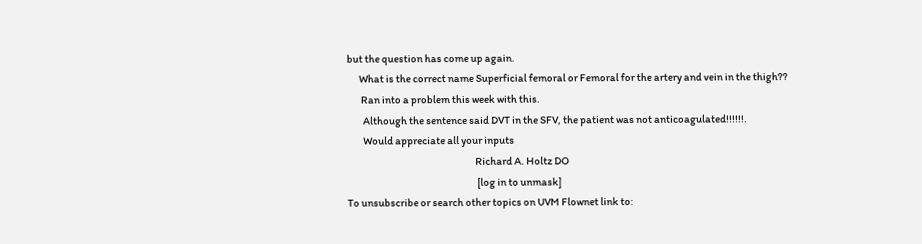but the question has come up again.
      What is the correct name Superficial femoral or Femoral for the artery and vein in the thigh??
       Ran into a problem this week with this.
        Although the sentence said DVT in the SFV, the patient was not anticoagulated!!!!!!.
        Would appreciate all your inputs
                                                                Richard A. Holtz DO
                                                                 [log in to unmask]
To unsubscribe or search other topics on UVM Flownet link to: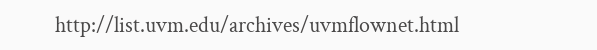http://list.uvm.edu/archives/uvmflownet.html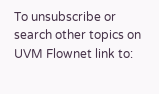To unsubscribe or search other topics on UVM Flownet link to: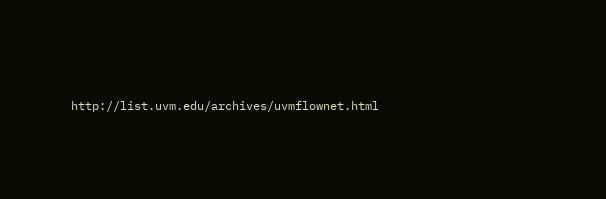http://list.uvm.edu/archives/uvmflownet.html